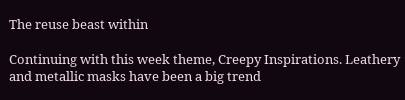The reuse beast within

Continuing with this week theme, Creepy Inspirations. Leathery and metallic masks have been a big trend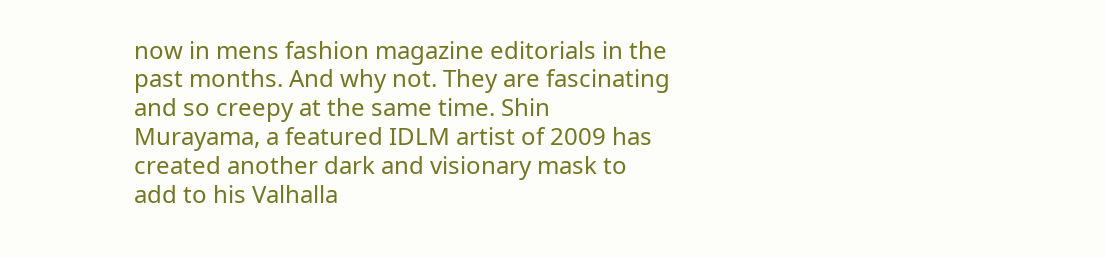now in mens fashion magazine editorials in the past months. And why not. They are fascinating and so creepy at the same time. Shin Murayama, a featured IDLM artist of 2009 has created another dark and visionary mask to add to his Valhalla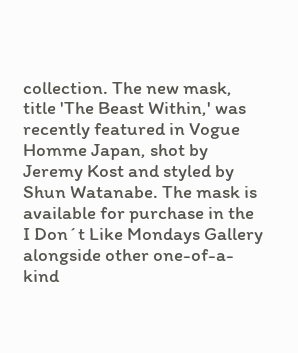collection. The new mask, title 'The Beast Within,' was recently featured in Vogue Homme Japan, shot by Jeremy Kost and styled by Shun Watanabe. The mask is available for purchase in the I Don´t Like Mondays Gallery alongside other one-of-a-kind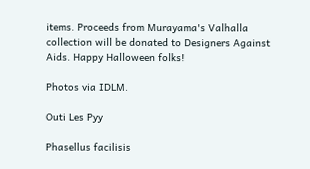items. Proceeds from Murayama's Valhalla collection will be donated to Designers Against Aids. Happy Halloween folks!

Photos via IDLM.

Outi Les Pyy

Phasellus facilisis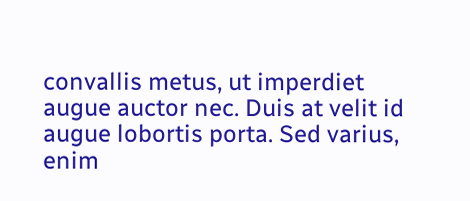convallis metus, ut imperdiet augue auctor nec. Duis at velit id augue lobortis porta. Sed varius, enim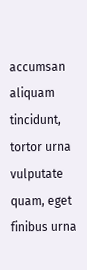accumsan aliquam tincidunt, tortor urna vulputate quam, eget finibus urna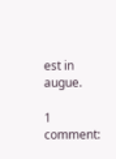est in augue.

1 comment: